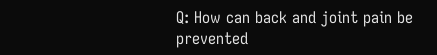Q: How can back and joint pain be prevented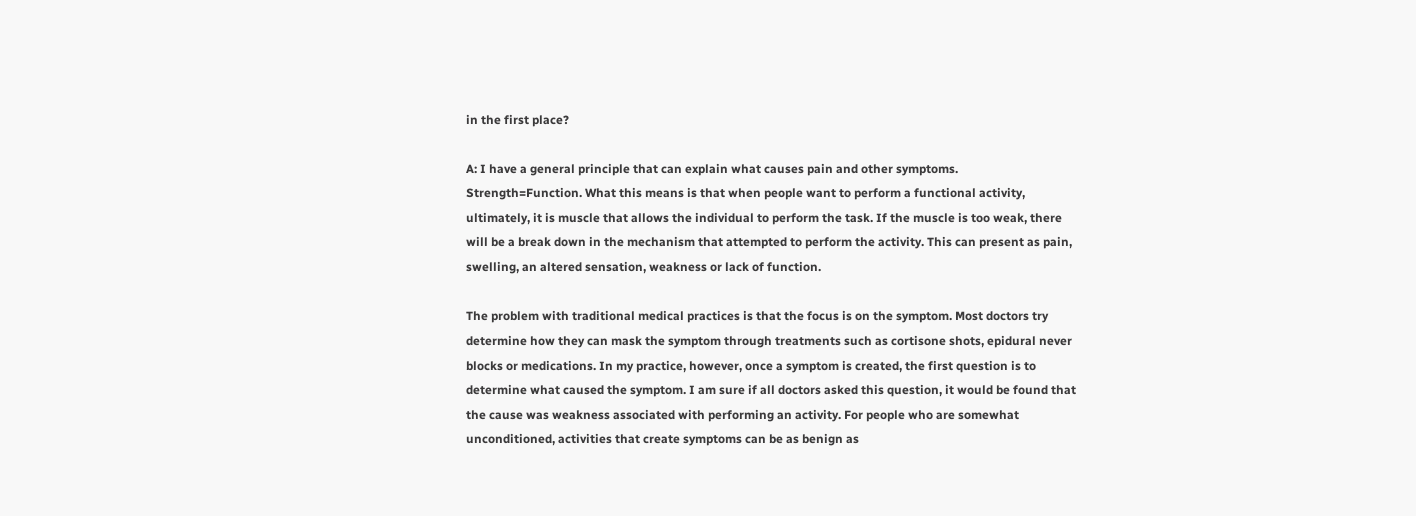in the first place?

A: I have a general principle that can explain what causes pain and other symptoms. Strength=Function. What this means is that when people want to perform a functional activity, ultimately, it is muscle that allows the individual to perform the task. If the muscle is too weak, there will be a break down in the mechanism that attempted to perform the activity. This can present as pain, swelling, an altered sensation, weakness or lack of function.

The problem with traditional medical practices is that the focus is on the symptom. Most doctors try determine how they can mask the symptom through treatments such as cortisone shots, epidural never blocks or medications. In my practice, however, once a symptom is created, the first question is to determine what caused the symptom. I am sure if all doctors asked this question, it would be found that the cause was weakness associated with performing an activity. For people who are somewhat unconditioned, activities that create symptoms can be as benign as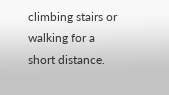climbing stairs or walking for a short distance.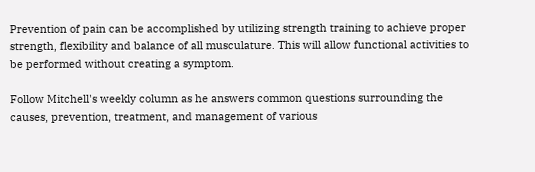Prevention of pain can be accomplished by utilizing strength training to achieve proper strength, flexibility and balance of all musculature. This will allow functional activities to be performed without creating a symptom.

Follow Mitchell's weekly column as he answers common questions surrounding the causes, prevention, treatment, and management of various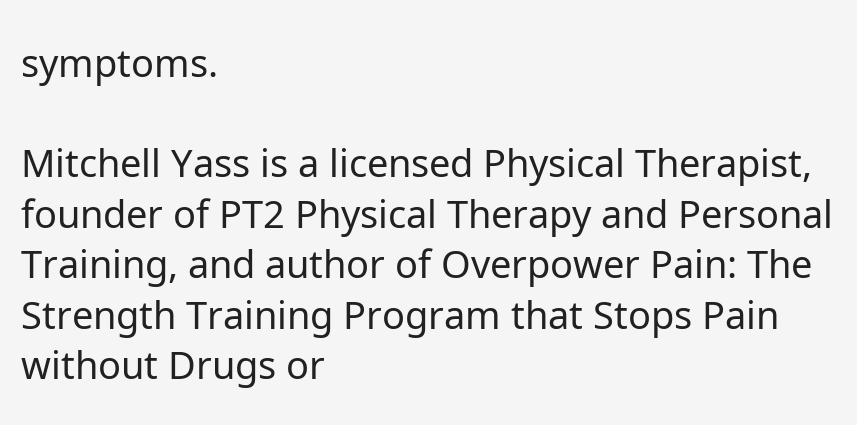symptoms.

Mitchell Yass is a licensed Physical Therapist, founder of PT2 Physical Therapy and Personal Training, and author of Overpower Pain: The Strength Training Program that Stops Pain without Drugs or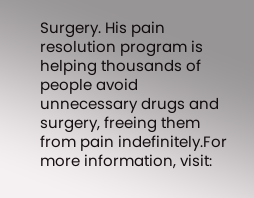Surgery. His pain resolution program is helping thousands of people avoid unnecessary drugs and surgery, freeing them from pain indefinitely.For more information, visit: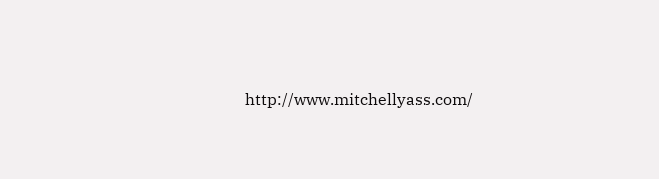http://www.mitchellyass.com/